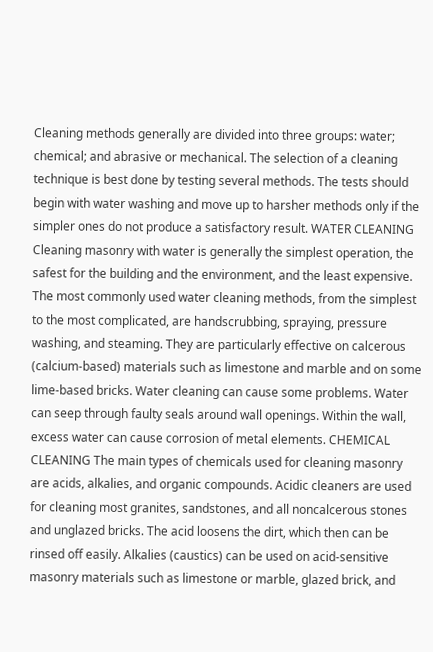Cleaning methods generally are divided into three groups: water; chemical; and abrasive or mechanical. The selection of a cleaning technique is best done by testing several methods. The tests should begin with water washing and move up to harsher methods only if the simpler ones do not produce a satisfactory result. WATER CLEANING Cleaning masonry with water is generally the simplest operation, the safest for the building and the environment, and the least expensive. The most commonly used water cleaning methods, from the simplest to the most complicated, are handscrubbing, spraying, pressure washing, and steaming. They are particularly effective on calcerous (calcium-based) materials such as limestone and marble and on some lime-based bricks. Water cleaning can cause some problems. Water can seep through faulty seals around wall openings. Within the wall, excess water can cause corrosion of metal elements. CHEMICAL CLEANING The main types of chemicals used for cleaning masonry are acids, alkalies, and organic compounds. Acidic cleaners are used for cleaning most granites, sandstones, and all noncalcerous stones and unglazed bricks. The acid loosens the dirt, which then can be rinsed off easily. Alkalies (caustics) can be used on acid-sensitive masonry materials such as limestone or marble, glazed brick, and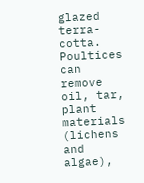glazed terra-cotta. Poultices can remove oil, tar, plant materials (lichens and algae),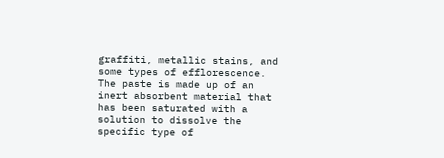graffiti, metallic stains, and some types of efflorescence. The paste is made up of an inert absorbent material that has been saturated with a solution to dissolve the specific type of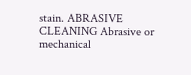stain. ABRASIVE CLEANING Abrasive or mechanical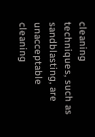cleaning techniques, such as sandblasting, are unacceptable cleaning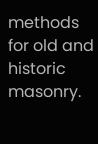methods for old and historic masonry.